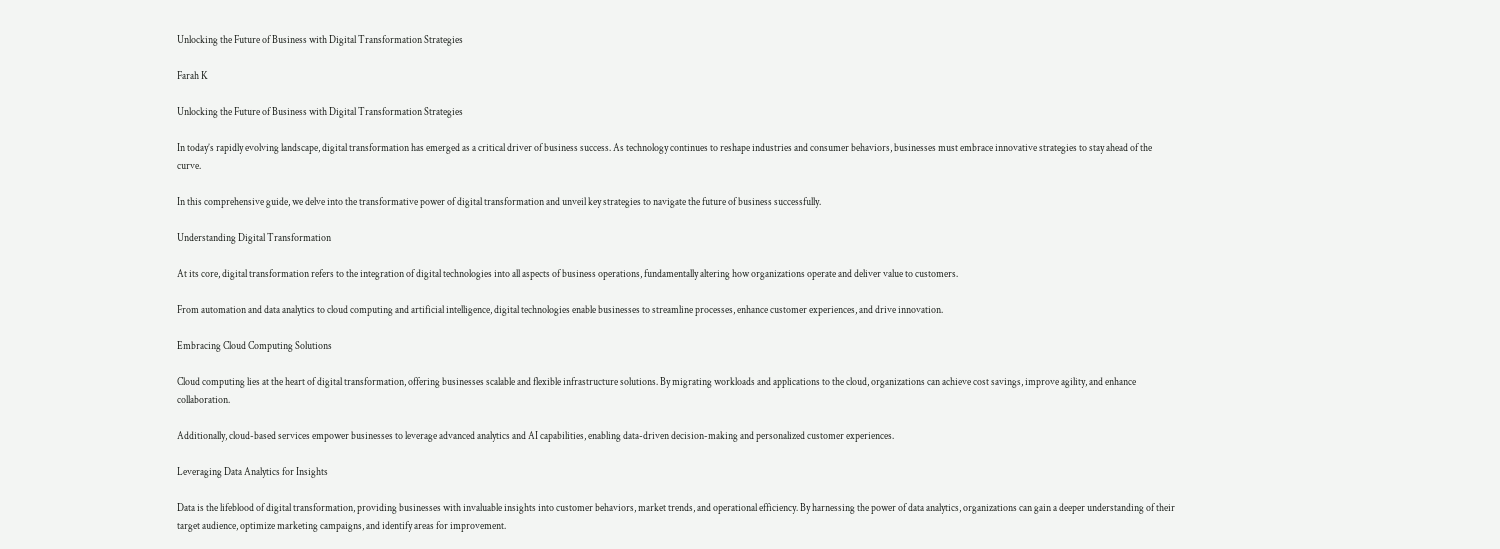Unlocking the Future of Business with Digital Transformation Strategies

Farah K

Unlocking the Future of Business with Digital Transformation Strategies

In today’s rapidly evolving landscape, digital transformation has emerged as a critical driver of business success. As technology continues to reshape industries and consumer behaviors, businesses must embrace innovative strategies to stay ahead of the curve.

In this comprehensive guide, we delve into the transformative power of digital transformation and unveil key strategies to navigate the future of business successfully.

Understanding Digital Transformation

At its core, digital transformation refers to the integration of digital technologies into all aspects of business operations, fundamentally altering how organizations operate and deliver value to customers.

From automation and data analytics to cloud computing and artificial intelligence, digital technologies enable businesses to streamline processes, enhance customer experiences, and drive innovation.

Embracing Cloud Computing Solutions

Cloud computing lies at the heart of digital transformation, offering businesses scalable and flexible infrastructure solutions. By migrating workloads and applications to the cloud, organizations can achieve cost savings, improve agility, and enhance collaboration.

Additionally, cloud-based services empower businesses to leverage advanced analytics and AI capabilities, enabling data-driven decision-making and personalized customer experiences.

Leveraging Data Analytics for Insights

Data is the lifeblood of digital transformation, providing businesses with invaluable insights into customer behaviors, market trends, and operational efficiency. By harnessing the power of data analytics, organizations can gain a deeper understanding of their target audience, optimize marketing campaigns, and identify areas for improvement.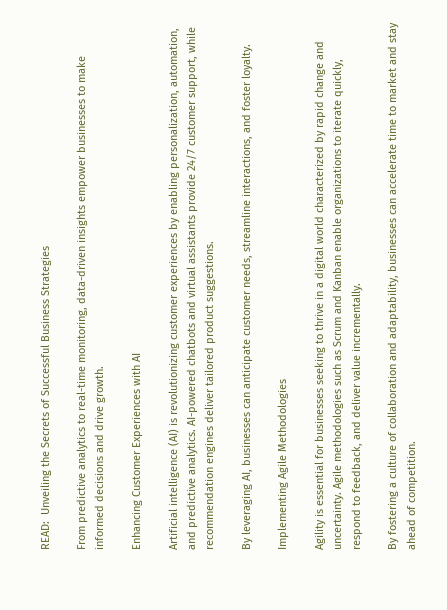READ:  Unveiling the Secrets of Successful Business Strategies

From predictive analytics to real-time monitoring, data-driven insights empower businesses to make informed decisions and drive growth.

Enhancing Customer Experiences with AI

Artificial intelligence (AI) is revolutionizing customer experiences by enabling personalization, automation, and predictive analytics. AI-powered chatbots and virtual assistants provide 24/7 customer support, while recommendation engines deliver tailored product suggestions.

By leveraging AI, businesses can anticipate customer needs, streamline interactions, and foster loyalty.

Implementing Agile Methodologies

Agility is essential for businesses seeking to thrive in a digital world characterized by rapid change and uncertainty. Agile methodologies such as Scrum and Kanban enable organizations to iterate quickly, respond to feedback, and deliver value incrementally.

By fostering a culture of collaboration and adaptability, businesses can accelerate time to market and stay ahead of competition.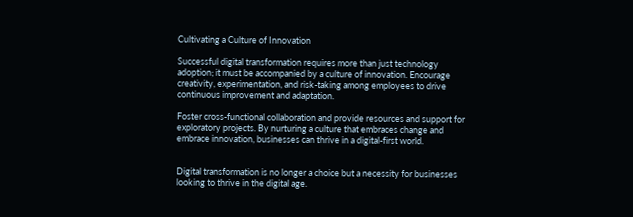Cultivating a Culture of Innovation

Successful digital transformation requires more than just technology adoption; it must be accompanied by a culture of innovation. Encourage creativity, experimentation, and risk-taking among employees to drive continuous improvement and adaptation.

Foster cross-functional collaboration and provide resources and support for exploratory projects. By nurturing a culture that embraces change and embrace innovation, businesses can thrive in a digital-first world.


Digital transformation is no longer a choice but a necessity for businesses looking to thrive in the digital age.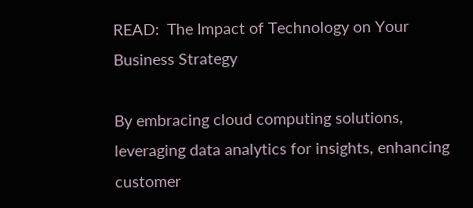READ:  The Impact of Technology on Your Business Strategy

By embracing cloud computing solutions, leveraging data analytics for insights, enhancing customer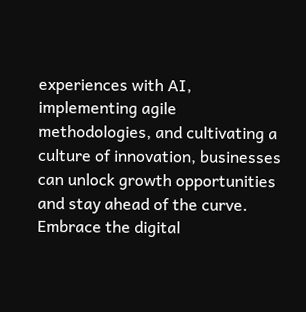experiences with AI, implementing agile methodologies, and cultivating a culture of innovation, businesses can unlock growth opportunities and stay ahead of the curve. Embrace the digital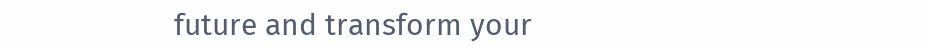future and transform your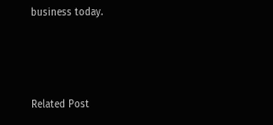business today.



Related Post